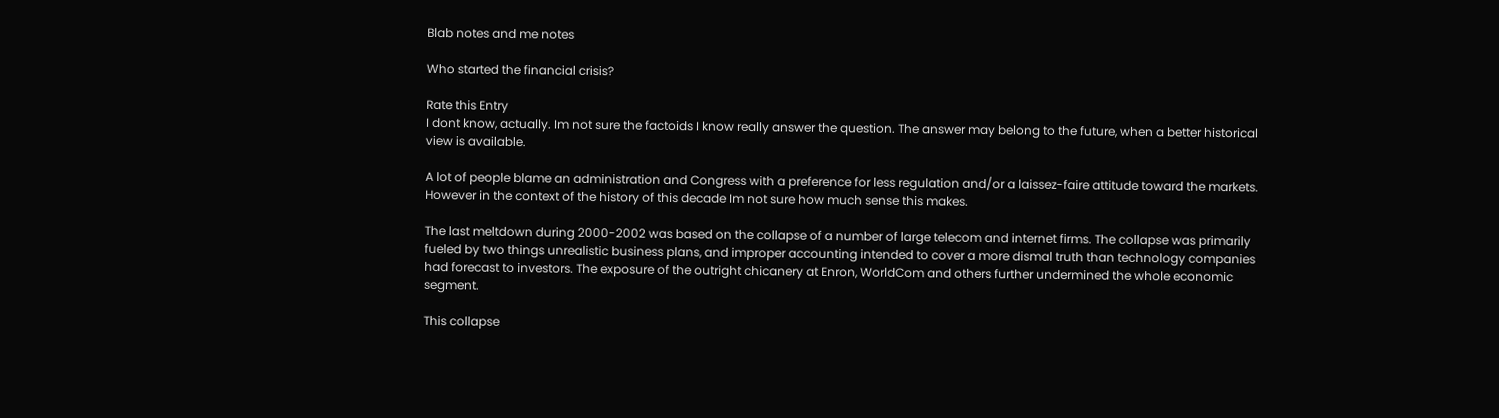Blab notes and me notes

Who started the financial crisis?

Rate this Entry
I dont know, actually. Im not sure the factoids I know really answer the question. The answer may belong to the future, when a better historical view is available.

A lot of people blame an administration and Congress with a preference for less regulation and/or a laissez-faire attitude toward the markets. However in the context of the history of this decade Im not sure how much sense this makes.

The last meltdown during 2000-2002 was based on the collapse of a number of large telecom and internet firms. The collapse was primarily fueled by two things unrealistic business plans, and improper accounting intended to cover a more dismal truth than technology companies had forecast to investors. The exposure of the outright chicanery at Enron, WorldCom and others further undermined the whole economic segment.

This collapse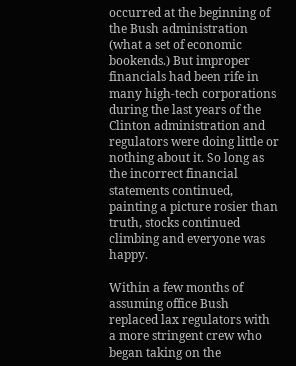occurred at the beginning of the Bush administration (what a set of economic bookends.) But improper financials had been rife in many high-tech corporations during the last years of the Clinton administration and regulators were doing little or nothing about it. So long as the incorrect financial statements continued, painting a picture rosier than truth, stocks continued climbing and everyone was happy.

Within a few months of assuming office Bush replaced lax regulators with a more stringent crew who began taking on the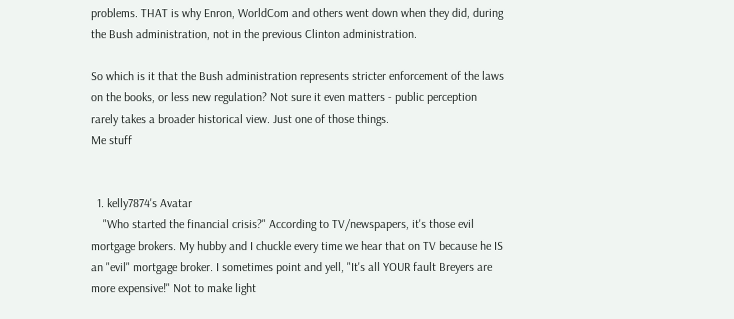problems. THAT is why Enron, WorldCom and others went down when they did, during the Bush administration, not in the previous Clinton administration.

So which is it that the Bush administration represents stricter enforcement of the laws on the books, or less new regulation? Not sure it even matters - public perception rarely takes a broader historical view. Just one of those things.
Me stuff


  1. kelly7874's Avatar
    "Who started the financial crisis?" According to TV/newspapers, it's those evil mortgage brokers. My hubby and I chuckle every time we hear that on TV because he IS an "evil" mortgage broker. I sometimes point and yell, "It's all YOUR fault Breyers are more expensive!" Not to make light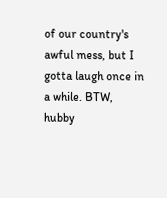of our country's awful mess, but I gotta laugh once in a while. BTW, hubby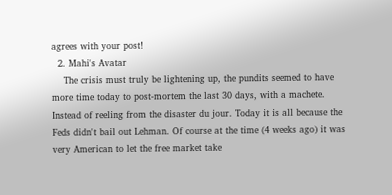agrees with your post!
  2. Mahi's Avatar
    The crisis must truly be lightening up, the pundits seemed to have more time today to post-mortem the last 30 days, with a machete. Instead of reeling from the disaster du jour. Today it is all because the Feds didn't bail out Lehman. Of course at the time (4 weeks ago) it was very American to let the free market take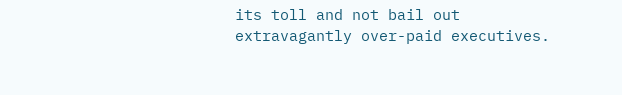its toll and not bail out extravagantly over-paid executives.